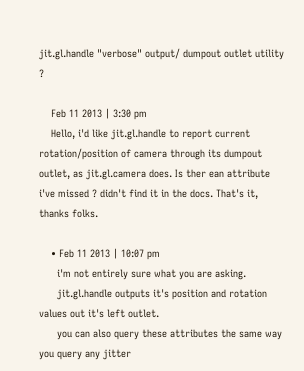jit.gl.handle "verbose" output/ dumpout outlet utility ?

    Feb 11 2013 | 3:30 pm
    Hello, i'd like jit.gl.handle to report current rotation/position of camera through its dumpout outlet, as jit.gl.camera does. Is ther ean attribute i've missed ? didn't find it in the docs. That's it, thanks folks.

    • Feb 11 2013 | 10:07 pm
      i'm not entirely sure what you are asking.
      jit.gl.handle outputs it's position and rotation values out it's left outlet.
      you can also query these attributes the same way you query any jitter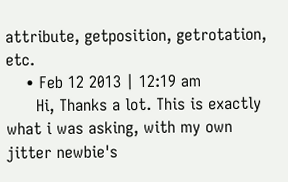attribute, getposition, getrotation, etc.
    • Feb 12 2013 | 12:19 am
      Hi, Thanks a lot. This is exactly what i was asking, with my own jitter newbie's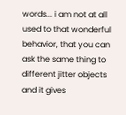words... i am not at all used to that wonderful behavior, that you can ask the same thing to different jitter objects and it gives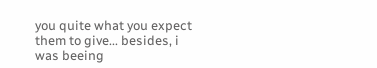you quite what you expect them to give... besides, i was beeing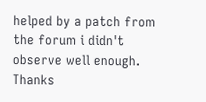helped by a patch from the forum i didn't observe well enough. Thanks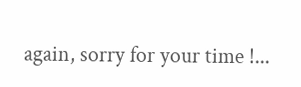again, sorry for your time !...